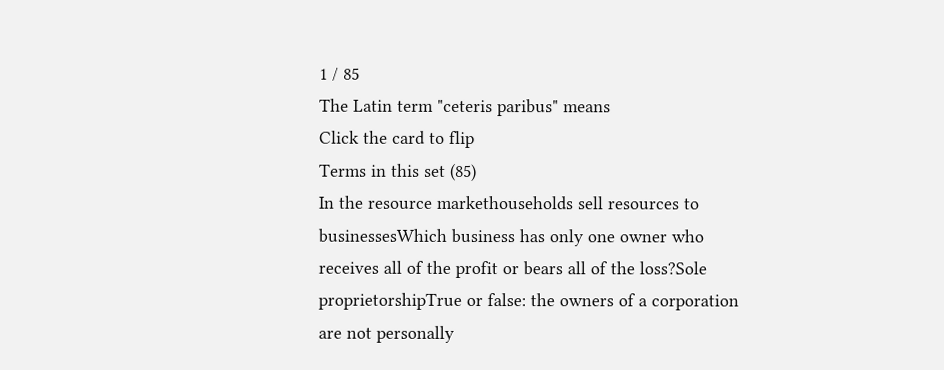1 / 85
The Latin term "ceteris paribus" means
Click the card to flip
Terms in this set (85)
In the resource markethouseholds sell resources to businessesWhich business has only one owner who receives all of the profit or bears all of the loss?Sole proprietorshipTrue or false: the owners of a corporation are not personally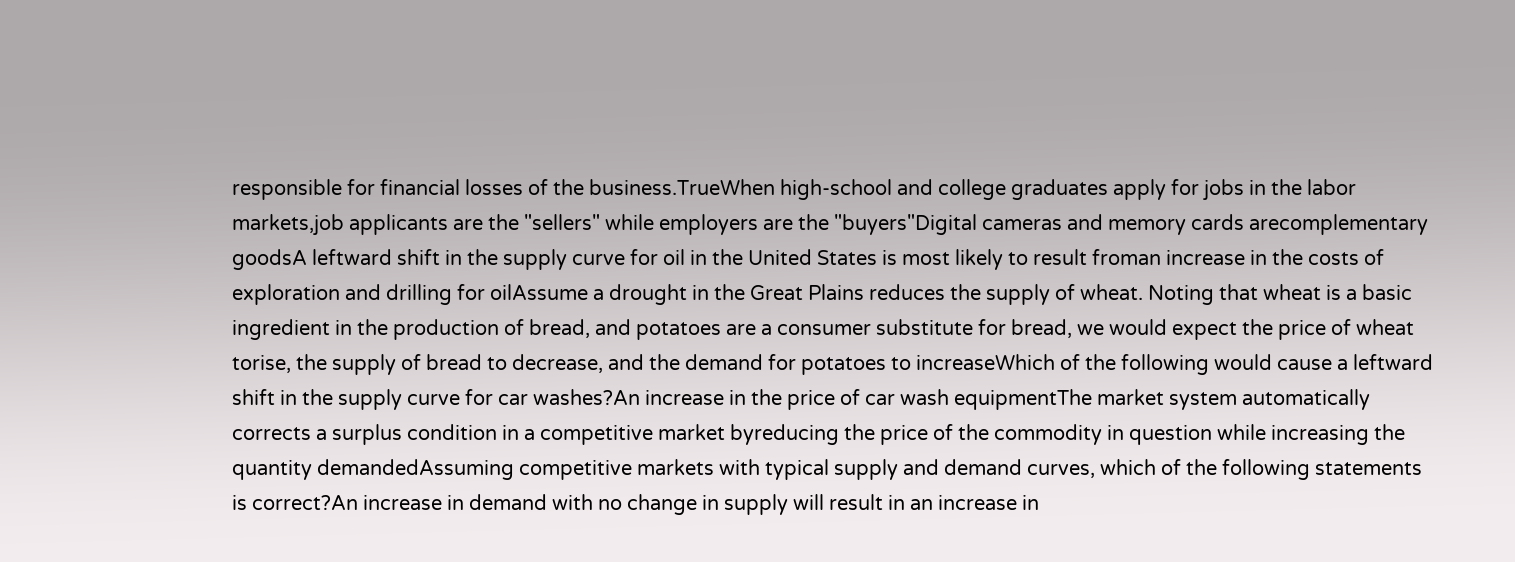responsible for financial losses of the business.TrueWhen high-school and college graduates apply for jobs in the labor markets,job applicants are the "sellers" while employers are the "buyers"Digital cameras and memory cards arecomplementary goodsA leftward shift in the supply curve for oil in the United States is most likely to result froman increase in the costs of exploration and drilling for oilAssume a drought in the Great Plains reduces the supply of wheat. Noting that wheat is a basic ingredient in the production of bread, and potatoes are a consumer substitute for bread, we would expect the price of wheat torise, the supply of bread to decrease, and the demand for potatoes to increaseWhich of the following would cause a leftward shift in the supply curve for car washes?An increase in the price of car wash equipmentThe market system automatically corrects a surplus condition in a competitive market byreducing the price of the commodity in question while increasing the quantity demandedAssuming competitive markets with typical supply and demand curves, which of the following statements is correct?An increase in demand with no change in supply will result in an increase in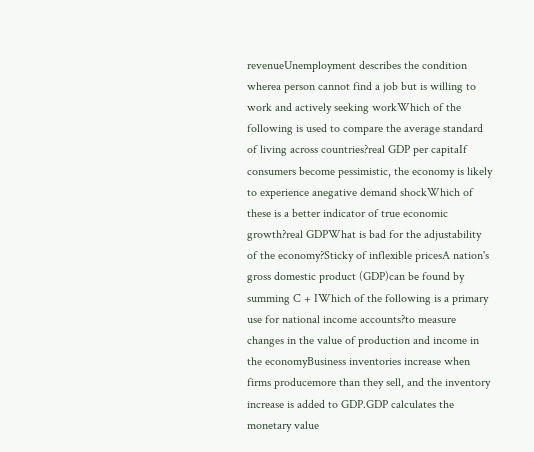revenueUnemployment describes the condition wherea person cannot find a job but is willing to work and actively seeking workWhich of the following is used to compare the average standard of living across countries?real GDP per capitaIf consumers become pessimistic, the economy is likely to experience anegative demand shockWhich of these is a better indicator of true economic growth?real GDPWhat is bad for the adjustability of the economy?Sticky of inflexible pricesA nation's gross domestic product (GDP)can be found by summing C + IWhich of the following is a primary use for national income accounts?to measure changes in the value of production and income in the economyBusiness inventories increase when firms producemore than they sell, and the inventory increase is added to GDP.GDP calculates the monetary value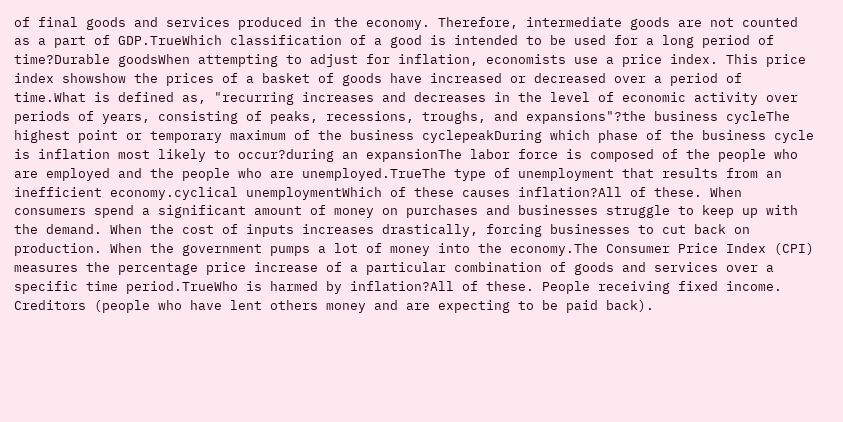of final goods and services produced in the economy. Therefore, intermediate goods are not counted as a part of GDP.TrueWhich classification of a good is intended to be used for a long period of time?Durable goodsWhen attempting to adjust for inflation, economists use a price index. This price index showshow the prices of a basket of goods have increased or decreased over a period of time.What is defined as, "recurring increases and decreases in the level of economic activity over periods of years, consisting of peaks, recessions, troughs, and expansions"?the business cycleThe highest point or temporary maximum of the business cyclepeakDuring which phase of the business cycle is inflation most likely to occur?during an expansionThe labor force is composed of the people who are employed and the people who are unemployed.TrueThe type of unemployment that results from an inefficient economy.cyclical unemploymentWhich of these causes inflation?All of these. When consumers spend a significant amount of money on purchases and businesses struggle to keep up with the demand. When the cost of inputs increases drastically, forcing businesses to cut back on production. When the government pumps a lot of money into the economy.The Consumer Price Index (CPI) measures the percentage price increase of a particular combination of goods and services over a specific time period.TrueWho is harmed by inflation?All of these. People receiving fixed income. Creditors (people who have lent others money and are expecting to be paid back).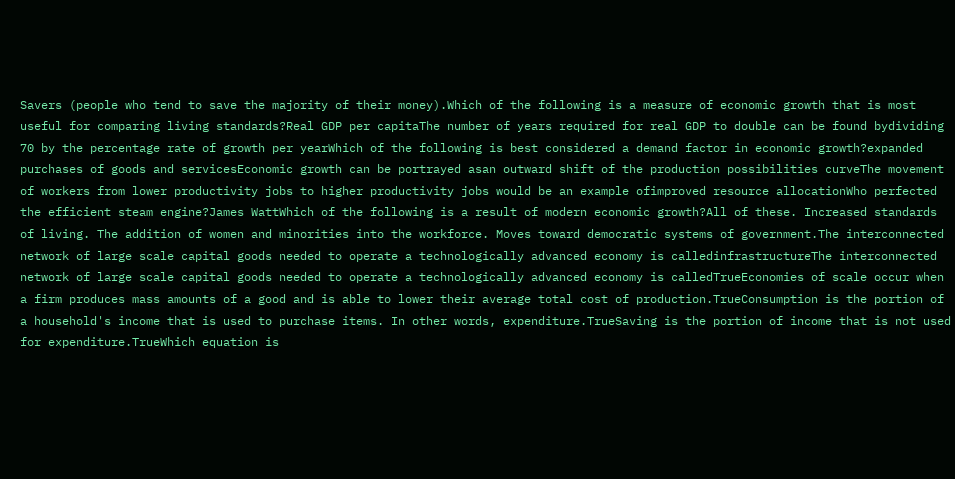Savers (people who tend to save the majority of their money).Which of the following is a measure of economic growth that is most useful for comparing living standards?Real GDP per capitaThe number of years required for real GDP to double can be found bydividing 70 by the percentage rate of growth per yearWhich of the following is best considered a demand factor in economic growth?expanded purchases of goods and servicesEconomic growth can be portrayed asan outward shift of the production possibilities curveThe movement of workers from lower productivity jobs to higher productivity jobs would be an example ofimproved resource allocationWho perfected the efficient steam engine?James WattWhich of the following is a result of modern economic growth?All of these. Increased standards of living. The addition of women and minorities into the workforce. Moves toward democratic systems of government.The interconnected network of large scale capital goods needed to operate a technologically advanced economy is calledinfrastructureThe interconnected network of large scale capital goods needed to operate a technologically advanced economy is calledTrueEconomies of scale occur when a firm produces mass amounts of a good and is able to lower their average total cost of production.TrueConsumption is the portion of a household's income that is used to purchase items. In other words, expenditure.TrueSaving is the portion of income that is not used for expenditure.TrueWhich equation is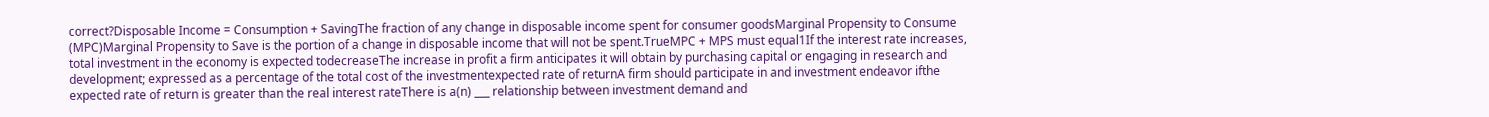correct?Disposable Income = Consumption + SavingThe fraction of any change in disposable income spent for consumer goodsMarginal Propensity to Consume (MPC)Marginal Propensity to Save is the portion of a change in disposable income that will not be spent.TrueMPC + MPS must equal1If the interest rate increases, total investment in the economy is expected todecreaseThe increase in profit a firm anticipates it will obtain by purchasing capital or engaging in research and development; expressed as a percentage of the total cost of the investmentexpected rate of returnA firm should participate in and investment endeavor ifthe expected rate of return is greater than the real interest rateThere is a(n) ___ relationship between investment demand and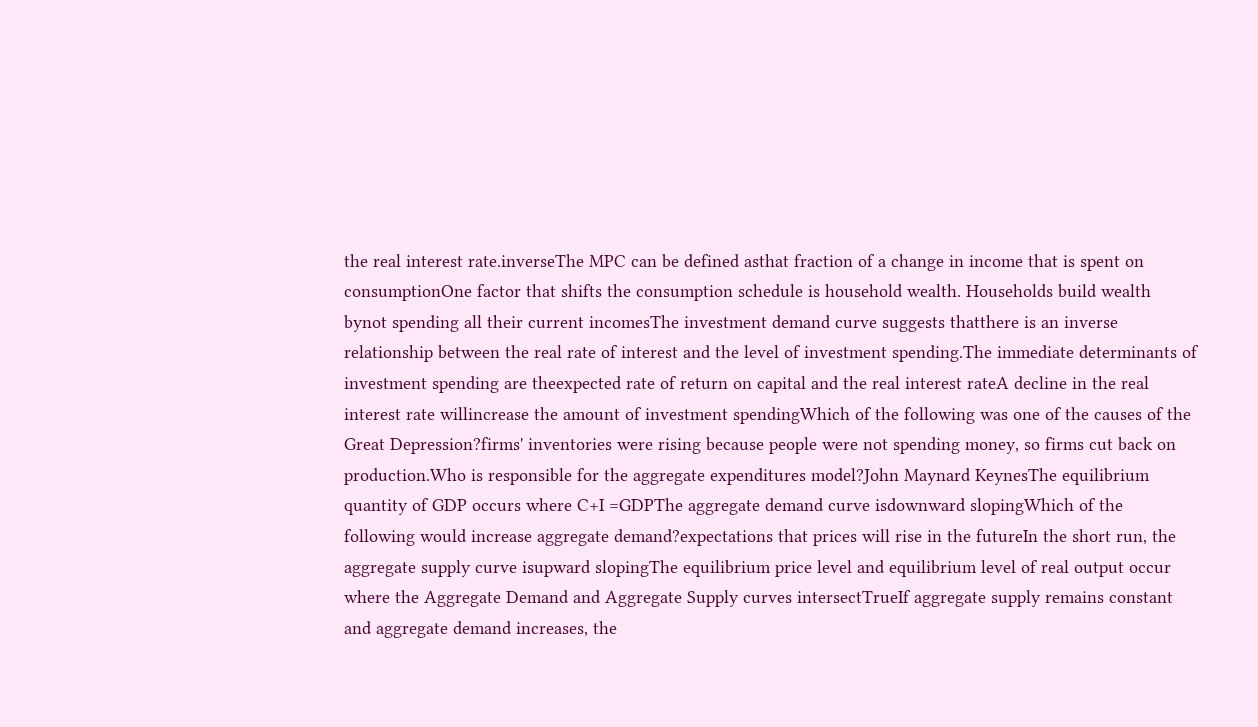the real interest rate.inverseThe MPC can be defined asthat fraction of a change in income that is spent on consumptionOne factor that shifts the consumption schedule is household wealth. Households build wealth bynot spending all their current incomesThe investment demand curve suggests thatthere is an inverse relationship between the real rate of interest and the level of investment spending.The immediate determinants of investment spending are theexpected rate of return on capital and the real interest rateA decline in the real interest rate willincrease the amount of investment spendingWhich of the following was one of the causes of the Great Depression?firms' inventories were rising because people were not spending money, so firms cut back on production.Who is responsible for the aggregate expenditures model?John Maynard KeynesThe equilibrium quantity of GDP occurs where C+I =GDPThe aggregate demand curve isdownward slopingWhich of the following would increase aggregate demand?expectations that prices will rise in the futureIn the short run, the aggregate supply curve isupward slopingThe equilibrium price level and equilibrium level of real output occur where the Aggregate Demand and Aggregate Supply curves intersectTrueIf aggregate supply remains constant and aggregate demand increases, the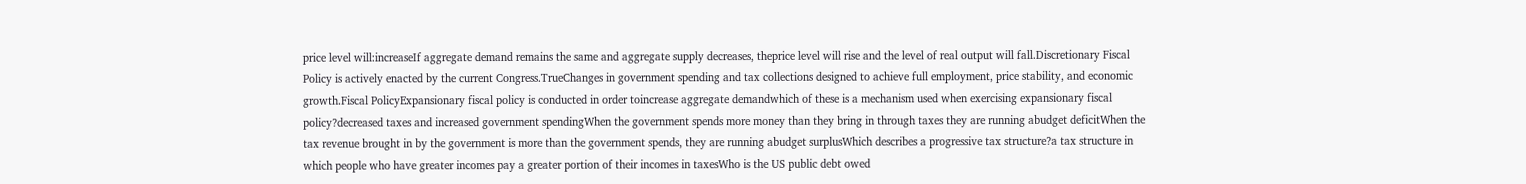price level will:increaseIf aggregate demand remains the same and aggregate supply decreases, theprice level will rise and the level of real output will fall.Discretionary Fiscal Policy is actively enacted by the current Congress.TrueChanges in government spending and tax collections designed to achieve full employment, price stability, and economic growth.Fiscal PolicyExpansionary fiscal policy is conducted in order toincrease aggregate demandwhich of these is a mechanism used when exercising expansionary fiscal policy?decreased taxes and increased government spendingWhen the government spends more money than they bring in through taxes they are running abudget deficitWhen the tax revenue brought in by the government is more than the government spends, they are running abudget surplusWhich describes a progressive tax structure?a tax structure in which people who have greater incomes pay a greater portion of their incomes in taxesWho is the US public debt owed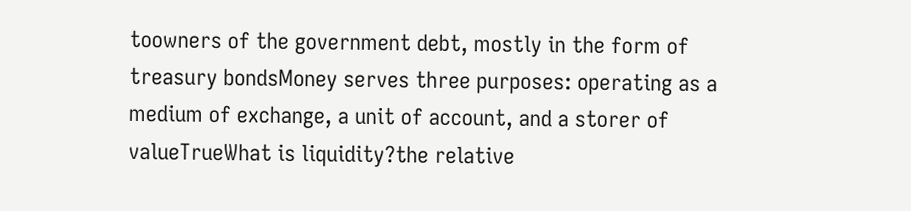toowners of the government debt, mostly in the form of treasury bondsMoney serves three purposes: operating as a medium of exchange, a unit of account, and a storer of valueTrueWhat is liquidity?the relative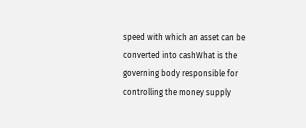speed with which an asset can be converted into cashWhat is the governing body responsible for controlling the money supply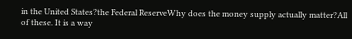in the United States?the Federal ReserveWhy does the money supply actually matter?All of these. It is a way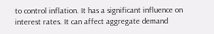to control inflation. It has a significant influence on interest rates. It can affect aggregate demand